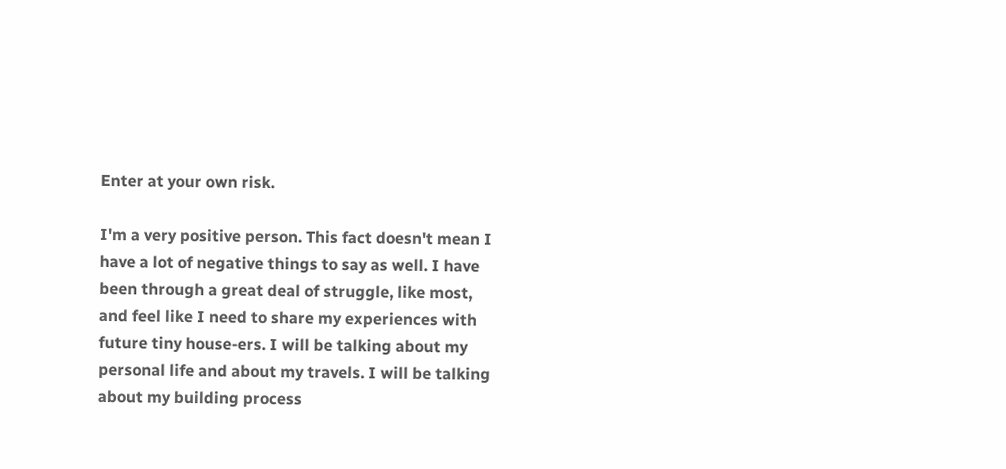Enter at your own risk.

I'm a very positive person. This fact doesn't mean I have a lot of negative things to say as well. I have been through a great deal of struggle, like most, and feel like I need to share my experiences with future tiny house-ers. I will be talking about my personal life and about my travels. I will be talking about my building process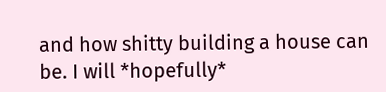and how shitty building a house can be. I will *hopefully*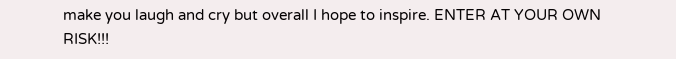make you laugh and cry but overall I hope to inspire. ENTER AT YOUR OWN RISK!!!